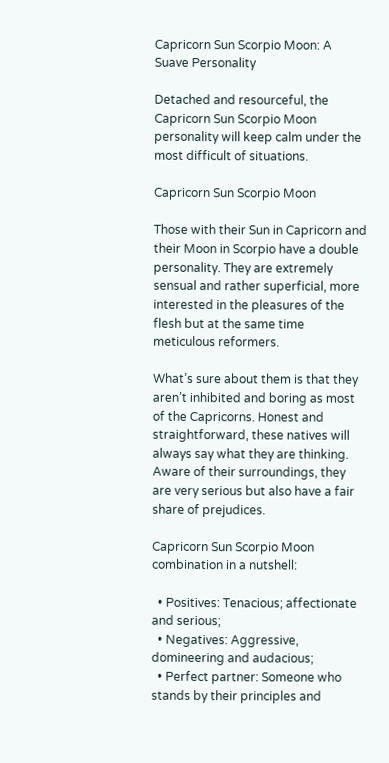Capricorn Sun Scorpio Moon: A Suave Personality

Detached and resourceful, the Capricorn Sun Scorpio Moon personality will keep calm under the most difficult of situations.

Capricorn Sun Scorpio Moon

Those with their Sun in Capricorn and their Moon in Scorpio have a double personality. They are extremely sensual and rather superficial, more interested in the pleasures of the flesh but at the same time meticulous reformers.

What’s sure about them is that they aren’t inhibited and boring as most of the Capricorns. Honest and straightforward, these natives will always say what they are thinking. Aware of their surroundings, they are very serious but also have a fair share of prejudices.

Capricorn Sun Scorpio Moon combination in a nutshell:

  • Positives: Tenacious; affectionate and serious;
  • Negatives: Aggressive, domineering and audacious;
  • Perfect partner: Someone who stands by their principles and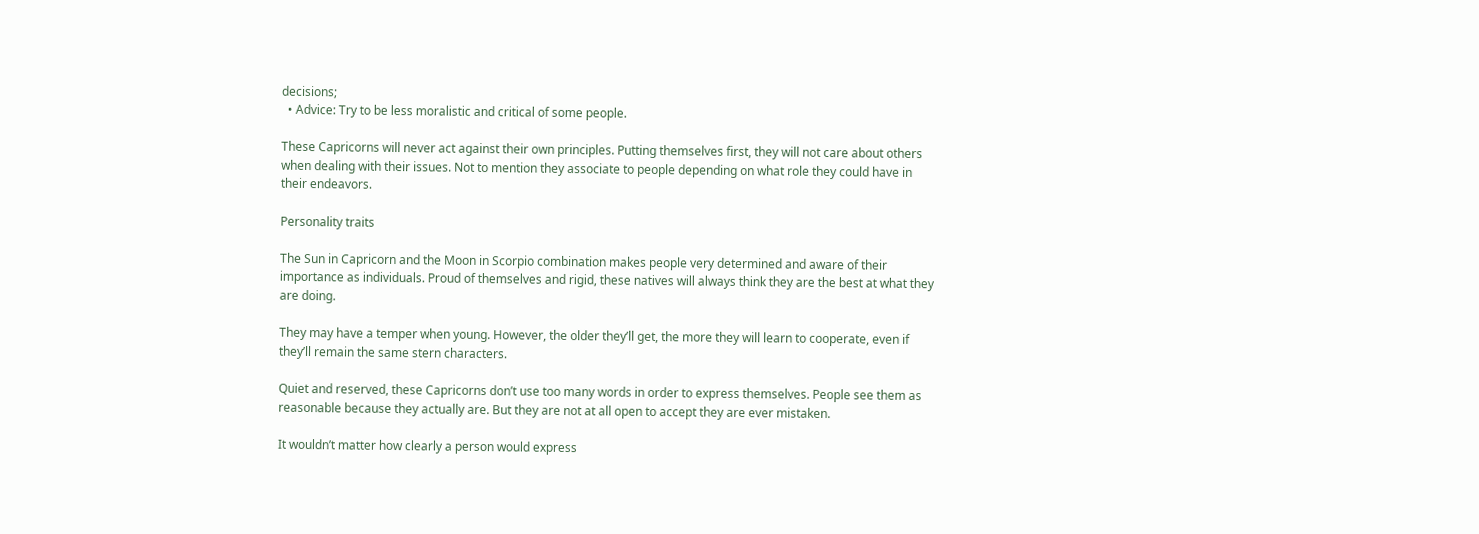decisions;
  • Advice: Try to be less moralistic and critical of some people.

These Capricorns will never act against their own principles. Putting themselves first, they will not care about others when dealing with their issues. Not to mention they associate to people depending on what role they could have in their endeavors.

Personality traits

The Sun in Capricorn and the Moon in Scorpio combination makes people very determined and aware of their importance as individuals. Proud of themselves and rigid, these natives will always think they are the best at what they are doing.

They may have a temper when young. However, the older they’ll get, the more they will learn to cooperate, even if they’ll remain the same stern characters.

Quiet and reserved, these Capricorns don’t use too many words in order to express themselves. People see them as reasonable because they actually are. But they are not at all open to accept they are ever mistaken.

It wouldn’t matter how clearly a person would express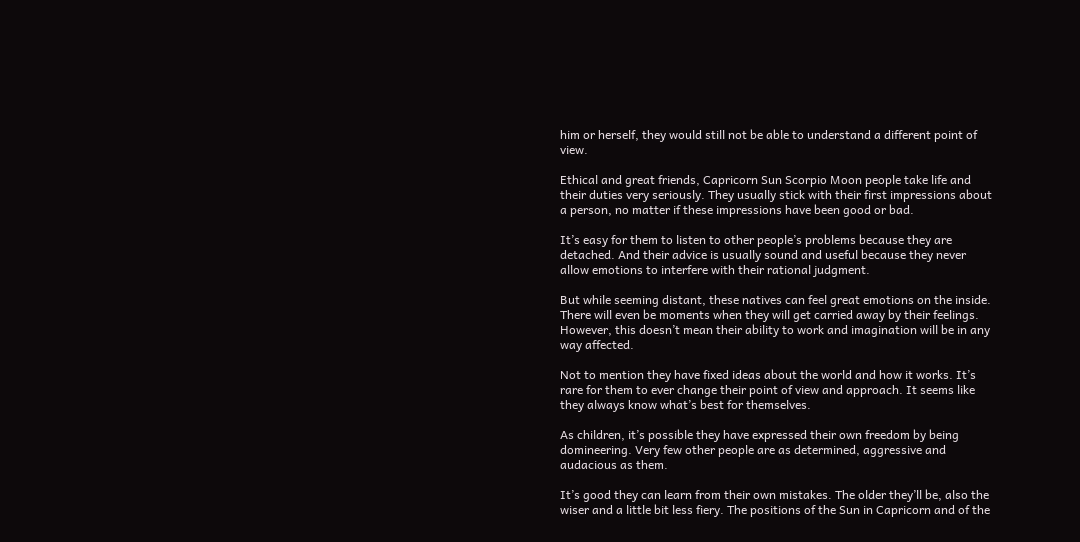him or herself, they would still not be able to understand a different point of view.

Ethical and great friends, Capricorn Sun Scorpio Moon people take life and their duties very seriously. They usually stick with their first impressions about a person, no matter if these impressions have been good or bad.

It’s easy for them to listen to other people’s problems because they are detached. And their advice is usually sound and useful because they never allow emotions to interfere with their rational judgment.

But while seeming distant, these natives can feel great emotions on the inside. There will even be moments when they will get carried away by their feelings. However, this doesn’t mean their ability to work and imagination will be in any way affected.

Not to mention they have fixed ideas about the world and how it works. It’s rare for them to ever change their point of view and approach. It seems like they always know what’s best for themselves.

As children, it’s possible they have expressed their own freedom by being domineering. Very few other people are as determined, aggressive and audacious as them.

It’s good they can learn from their own mistakes. The older they’ll be, also the wiser and a little bit less fiery. The positions of the Sun in Capricorn and of the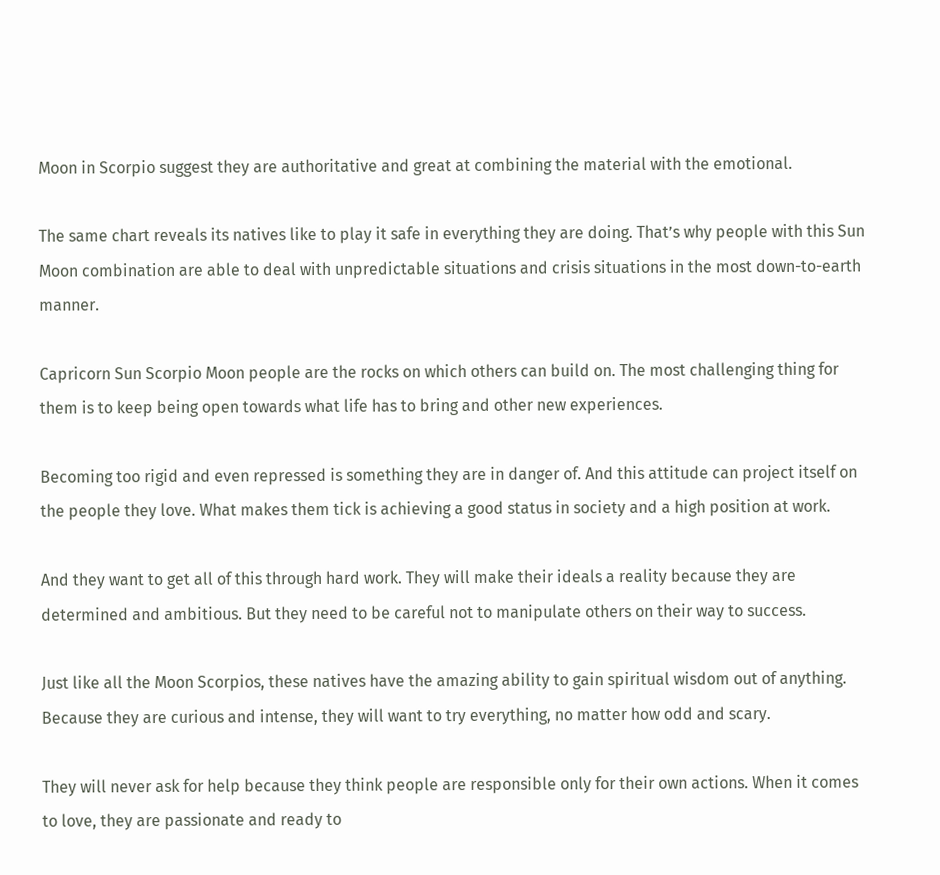Moon in Scorpio suggest they are authoritative and great at combining the material with the emotional.

The same chart reveals its natives like to play it safe in everything they are doing. That’s why people with this Sun Moon combination are able to deal with unpredictable situations and crisis situations in the most down-to-earth manner.

Capricorn Sun Scorpio Moon people are the rocks on which others can build on. The most challenging thing for them is to keep being open towards what life has to bring and other new experiences.

Becoming too rigid and even repressed is something they are in danger of. And this attitude can project itself on the people they love. What makes them tick is achieving a good status in society and a high position at work.

And they want to get all of this through hard work. They will make their ideals a reality because they are determined and ambitious. But they need to be careful not to manipulate others on their way to success.

Just like all the Moon Scorpios, these natives have the amazing ability to gain spiritual wisdom out of anything. Because they are curious and intense, they will want to try everything, no matter how odd and scary.

They will never ask for help because they think people are responsible only for their own actions. When it comes to love, they are passionate and ready to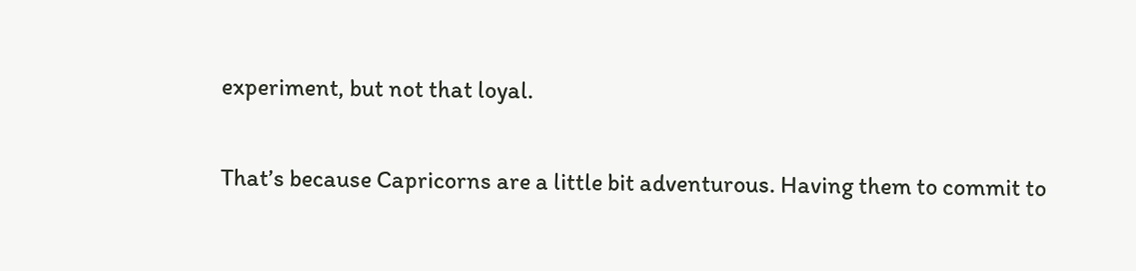experiment, but not that loyal.

That’s because Capricorns are a little bit adventurous. Having them to commit to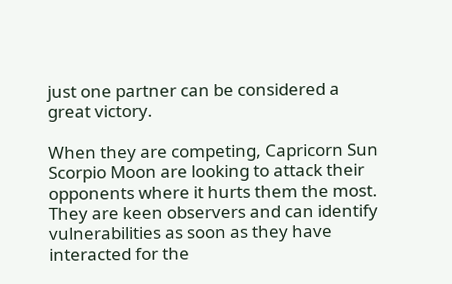just one partner can be considered a great victory.

When they are competing, Capricorn Sun Scorpio Moon are looking to attack their opponents where it hurts them the most. They are keen observers and can identify vulnerabilities as soon as they have interacted for the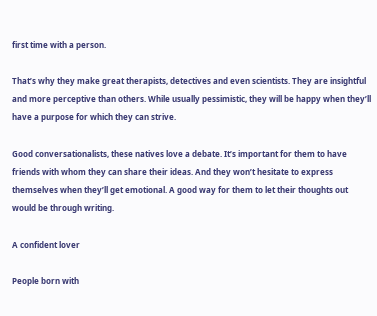first time with a person.

That’s why they make great therapists, detectives and even scientists. They are insightful and more perceptive than others. While usually pessimistic, they will be happy when they’ll have a purpose for which they can strive.

Good conversationalists, these natives love a debate. It’s important for them to have friends with whom they can share their ideas. And they won’t hesitate to express themselves when they’ll get emotional. A good way for them to let their thoughts out would be through writing.

A confident lover

People born with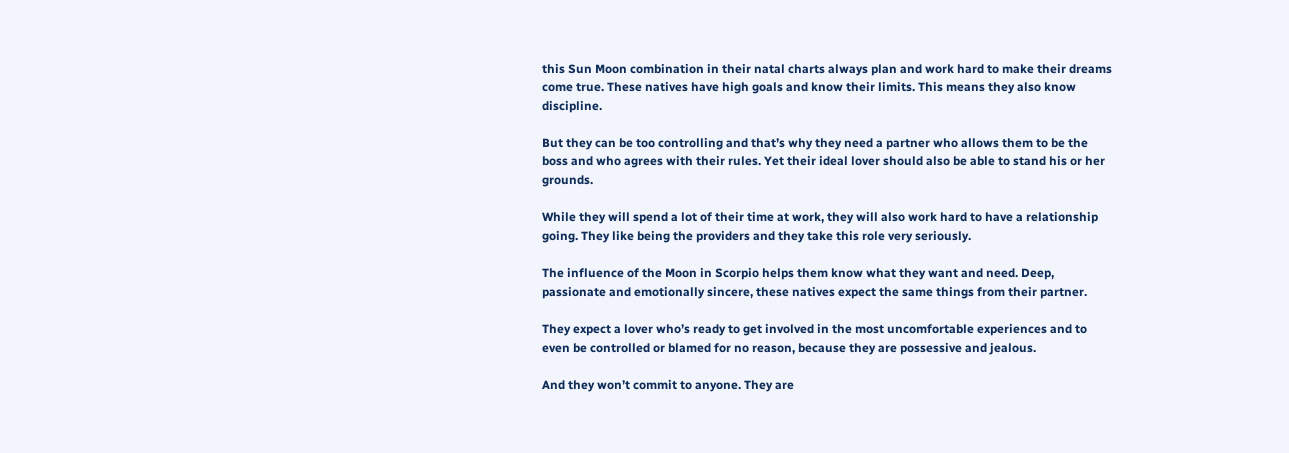this Sun Moon combination in their natal charts always plan and work hard to make their dreams come true. These natives have high goals and know their limits. This means they also know discipline.

But they can be too controlling and that’s why they need a partner who allows them to be the boss and who agrees with their rules. Yet their ideal lover should also be able to stand his or her grounds.

While they will spend a lot of their time at work, they will also work hard to have a relationship going. They like being the providers and they take this role very seriously.

The influence of the Moon in Scorpio helps them know what they want and need. Deep, passionate and emotionally sincere, these natives expect the same things from their partner.

They expect a lover who’s ready to get involved in the most uncomfortable experiences and to even be controlled or blamed for no reason, because they are possessive and jealous.

And they won’t commit to anyone. They are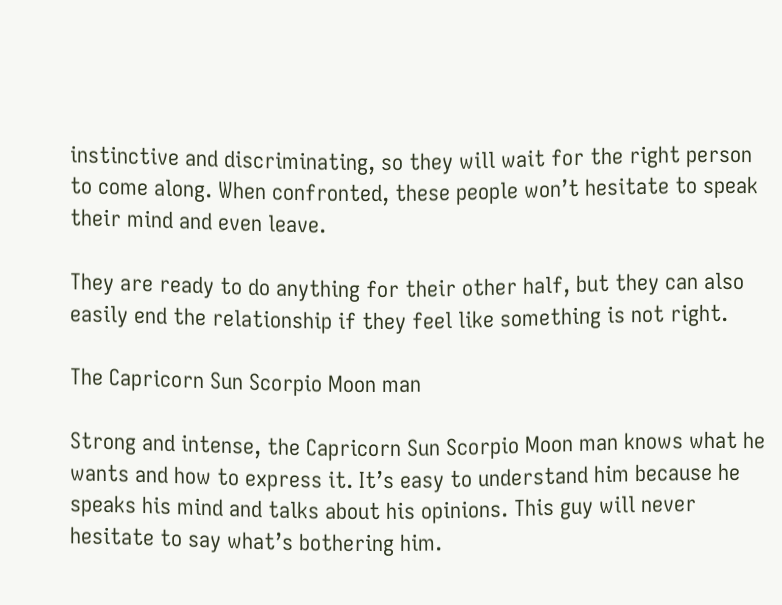instinctive and discriminating, so they will wait for the right person to come along. When confronted, these people won’t hesitate to speak their mind and even leave.

They are ready to do anything for their other half, but they can also easily end the relationship if they feel like something is not right.

The Capricorn Sun Scorpio Moon man

Strong and intense, the Capricorn Sun Scorpio Moon man knows what he wants and how to express it. It’s easy to understand him because he speaks his mind and talks about his opinions. This guy will never hesitate to say what’s bothering him.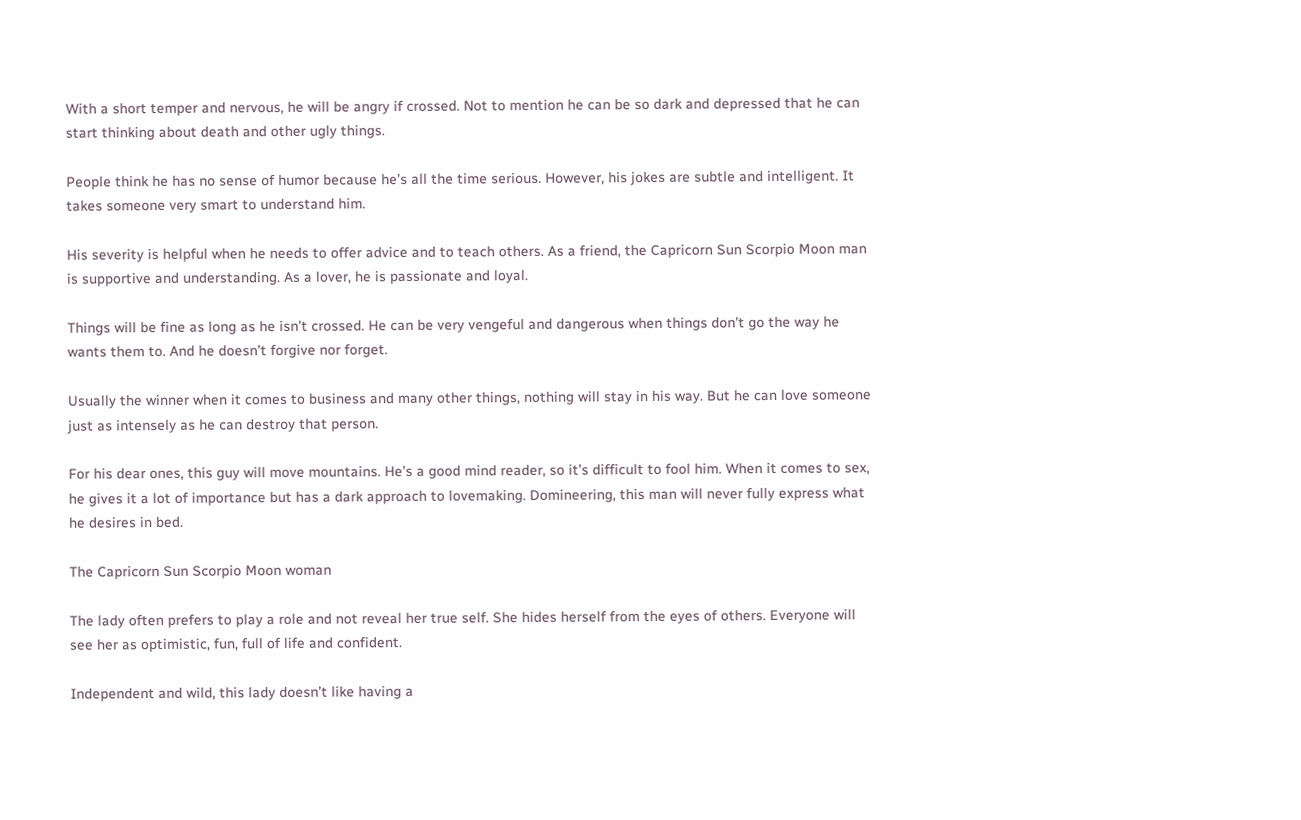With a short temper and nervous, he will be angry if crossed. Not to mention he can be so dark and depressed that he can start thinking about death and other ugly things.

People think he has no sense of humor because he’s all the time serious. However, his jokes are subtle and intelligent. It takes someone very smart to understand him.

His severity is helpful when he needs to offer advice and to teach others. As a friend, the Capricorn Sun Scorpio Moon man is supportive and understanding. As a lover, he is passionate and loyal.

Things will be fine as long as he isn’t crossed. He can be very vengeful and dangerous when things don’t go the way he wants them to. And he doesn’t forgive nor forget.

Usually the winner when it comes to business and many other things, nothing will stay in his way. But he can love someone just as intensely as he can destroy that person.

For his dear ones, this guy will move mountains. He’s a good mind reader, so it’s difficult to fool him. When it comes to sex, he gives it a lot of importance but has a dark approach to lovemaking. Domineering, this man will never fully express what he desires in bed.

The Capricorn Sun Scorpio Moon woman

The lady often prefers to play a role and not reveal her true self. She hides herself from the eyes of others. Everyone will see her as optimistic, fun, full of life and confident.

Independent and wild, this lady doesn’t like having a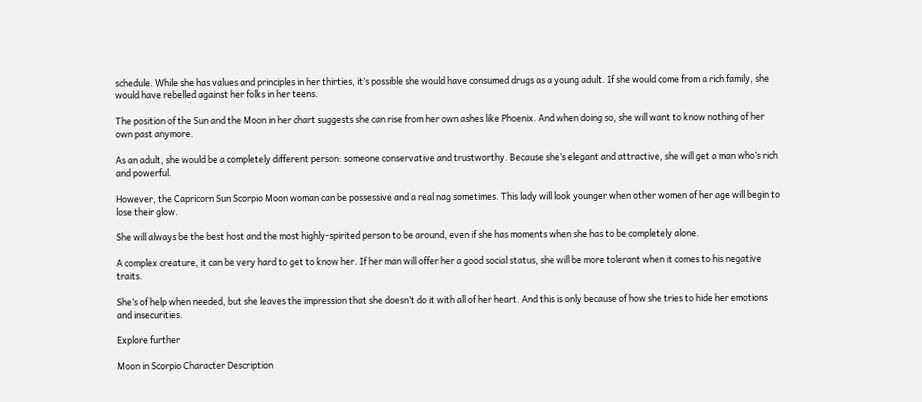schedule. While she has values and principles in her thirties, it’s possible she would have consumed drugs as a young adult. If she would come from a rich family, she would have rebelled against her folks in her teens.

The position of the Sun and the Moon in her chart suggests she can rise from her own ashes like Phoenix. And when doing so, she will want to know nothing of her own past anymore.

As an adult, she would be a completely different person: someone conservative and trustworthy. Because she’s elegant and attractive, she will get a man who’s rich and powerful.

However, the Capricorn Sun Scorpio Moon woman can be possessive and a real nag sometimes. This lady will look younger when other women of her age will begin to lose their glow.

She will always be the best host and the most highly-spirited person to be around, even if she has moments when she has to be completely alone.

A complex creature, it can be very hard to get to know her. If her man will offer her a good social status, she will be more tolerant when it comes to his negative traits.

She’s of help when needed, but she leaves the impression that she doesn’t do it with all of her heart. And this is only because of how she tries to hide her emotions and insecurities.

Explore further

Moon in Scorpio Character Description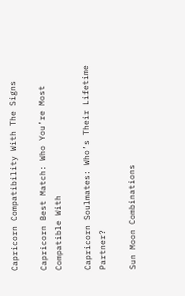Capricorn Compatibility With The Signs

Capricorn Best Match: Who You’re Most Compatible With

Capricorn Soulmates: Who’s Their Lifetime Partner?

Sun Moon Combinations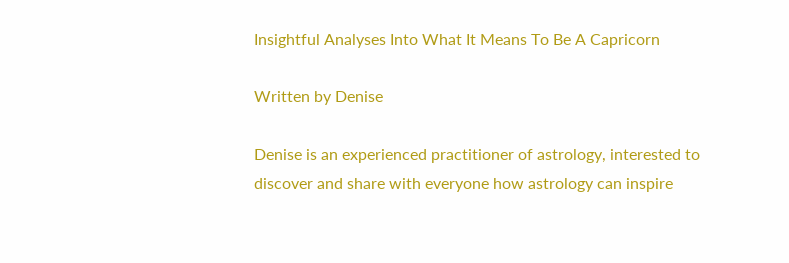Insightful Analyses Into What It Means To Be A Capricorn

Written by Denise

Denise is an experienced practitioner of astrology, interested to discover and share with everyone how astrology can inspire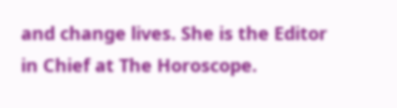and change lives. She is the Editor in Chief at The Horoscope.